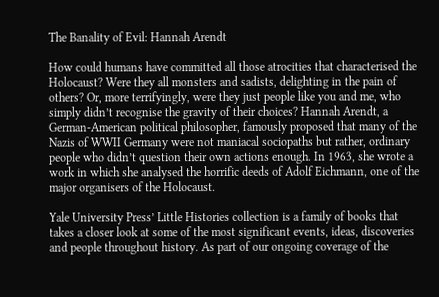The Banality of Evil: Hannah Arendt

How could humans have committed all those atrocities that characterised the Holocaust? Were they all monsters and sadists, delighting in the pain of others? Or, more terrifyingly, were they just people like you and me, who simply didn’t recognise the gravity of their choices? Hannah Arendt, a German-American political philosopher, famously proposed that many of the Nazis of WWII Germany were not maniacal sociopaths but rather, ordinary people who didn’t question their own actions enough. In 1963, she wrote a work in which she analysed the horrific deeds of Adolf Eichmann, one of the major organisers of the Holocaust.

Yale University Press’ Little Histories collection is a family of books that takes a closer look at some of the most significant events, ideas, discoveries and people throughout history. As part of our ongoing coverage of the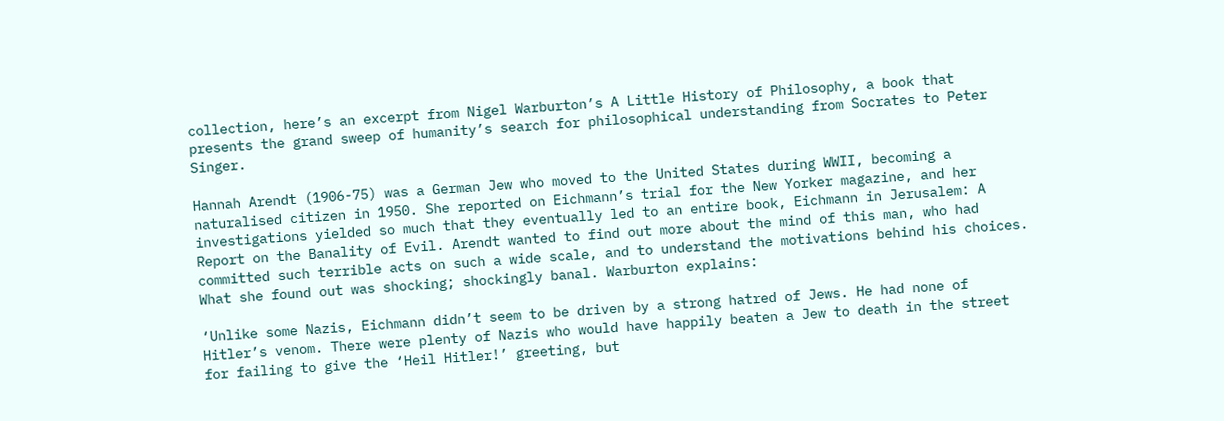collection, here’s an excerpt from Nigel Warburton’s A Little History of Philosophy, a book that presents the grand sweep of humanity’s search for philosophical understanding from Socrates to Peter Singer.

Hannah Arendt (1906-75) was a German Jew who moved to the United States during WWII, becoming a naturalised citizen in 1950. She reported on Eichmann’s trial for the New Yorker magazine, and her investigations yielded so much that they eventually led to an entire book, Eichmann in Jerusalem: A Report on the Banality of Evil. Arendt wanted to find out more about the mind of this man, who had committed such terrible acts on such a wide scale, and to understand the motivations behind his choices. What she found out was shocking; shockingly banal. Warburton explains:

‘Unlike some Nazis, Eichmann didn’t seem to be driven by a strong hatred of Jews. He had none of Hitler’s venom. There were plenty of Nazis who would have happily beaten a Jew to death in the street for failing to give the ‘Heil Hitler!’ greeting, but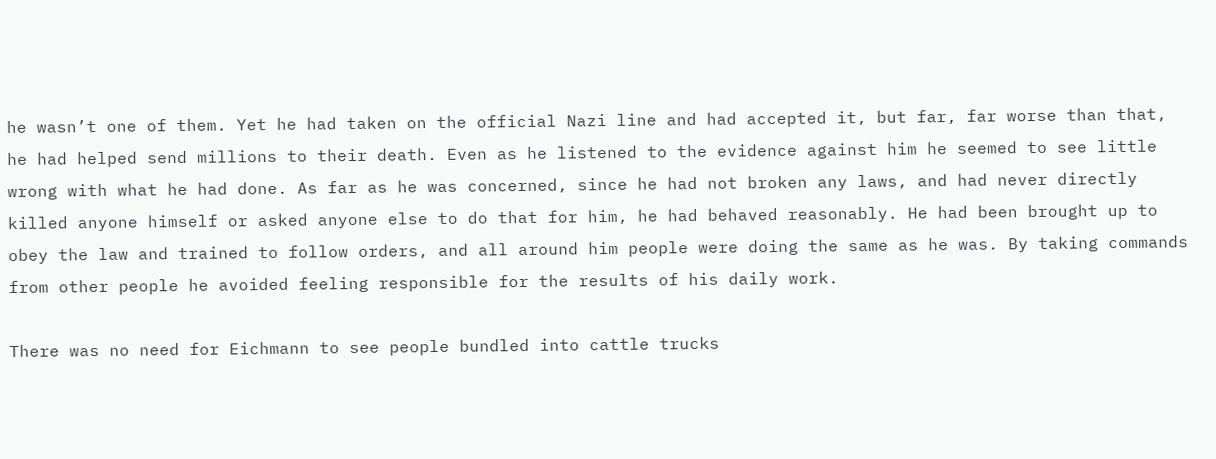he wasn’t one of them. Yet he had taken on the official Nazi line and had accepted it, but far, far worse than that, he had helped send millions to their death. Even as he listened to the evidence against him he seemed to see little wrong with what he had done. As far as he was concerned, since he had not broken any laws, and had never directly killed anyone himself or asked anyone else to do that for him, he had behaved reasonably. He had been brought up to obey the law and trained to follow orders, and all around him people were doing the same as he was. By taking commands from other people he avoided feeling responsible for the results of his daily work.

There was no need for Eichmann to see people bundled into cattle trucks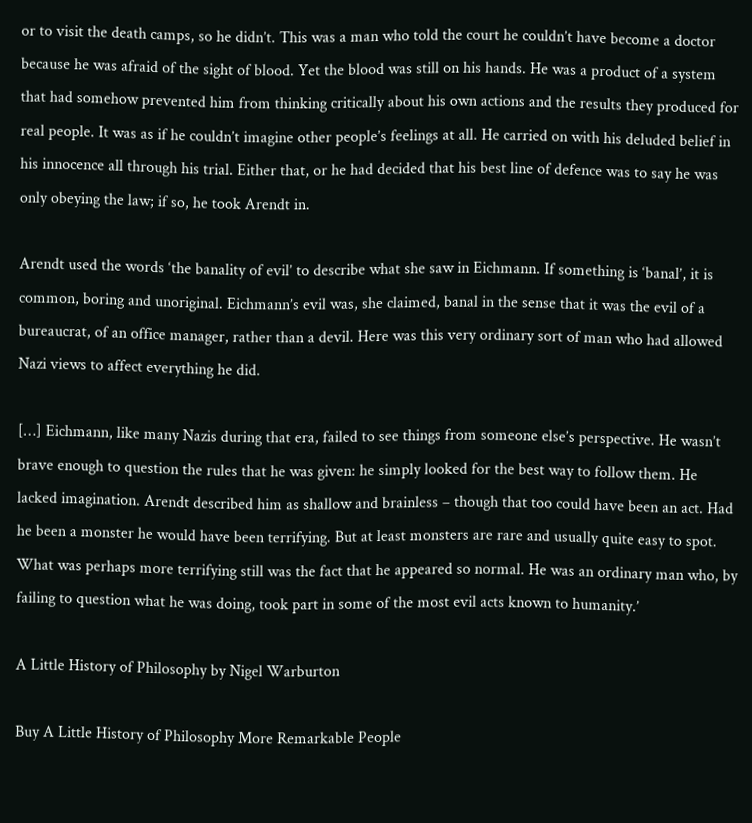or to visit the death camps, so he didn’t. This was a man who told the court he couldn’t have become a doctor because he was afraid of the sight of blood. Yet the blood was still on his hands. He was a product of a system that had somehow prevented him from thinking critically about his own actions and the results they produced for real people. It was as if he couldn’t imagine other people’s feelings at all. He carried on with his deluded belief in his innocence all through his trial. Either that, or he had decided that his best line of defence was to say he was only obeying the law; if so, he took Arendt in.

Arendt used the words ‘the banality of evil’ to describe what she saw in Eichmann. If something is ‘banal’, it is common, boring and unoriginal. Eichmann’s evil was, she claimed, banal in the sense that it was the evil of a bureaucrat, of an office manager, rather than a devil. Here was this very ordinary sort of man who had allowed Nazi views to affect everything he did.

[…] Eichmann, like many Nazis during that era, failed to see things from someone else’s perspective. He wasn’t brave enough to question the rules that he was given: he simply looked for the best way to follow them. He lacked imagination. Arendt described him as shallow and brainless – though that too could have been an act. Had he been a monster he would have been terrifying. But at least monsters are rare and usually quite easy to spot. What was perhaps more terrifying still was the fact that he appeared so normal. He was an ordinary man who, by failing to question what he was doing, took part in some of the most evil acts known to humanity.’

A Little History of Philosophy by Nigel Warburton

Buy A Little History of Philosophy More Remarkable People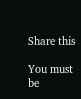Share this

You must be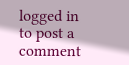logged in to post a comment